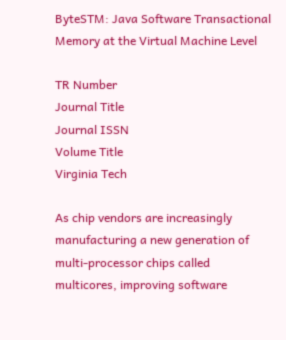ByteSTM: Java Software Transactional Memory at the Virtual Machine Level

TR Number
Journal Title
Journal ISSN
Volume Title
Virginia Tech

As chip vendors are increasingly manufacturing a new generation of multi-processor chips called multicores, improving software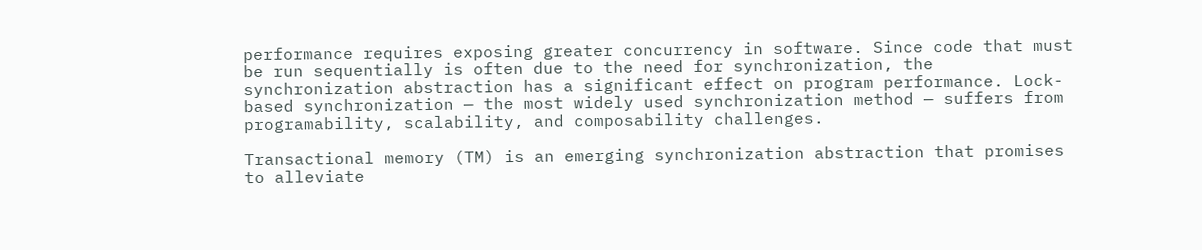performance requires exposing greater concurrency in software. Since code that must be run sequentially is often due to the need for synchronization, the synchronization abstraction has a significant effect on program performance. Lock-based synchronization — the most widely used synchronization method — suffers from programability, scalability, and composability challenges.

Transactional memory (TM) is an emerging synchronization abstraction that promises to alleviate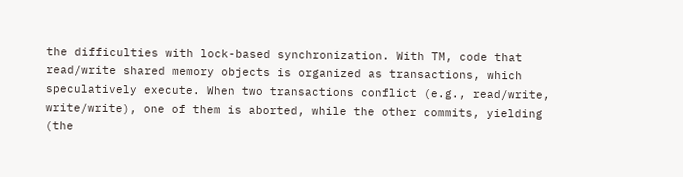the difficulties with lock-based synchronization. With TM, code that read/write shared memory objects is organized as transactions, which speculatively execute. When two transactions conflict (e.g., read/write, write/write), one of them is aborted, while the other commits, yielding (the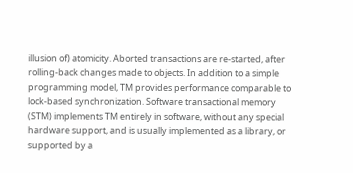illusion of) atomicity. Aborted transactions are re-started, after rolling-back changes made to objects. In addition to a simple programming model, TM provides performance comparable to lock-based synchronization. Software transactional memory (STM) implements TM entirely in software, without any special hardware support, and is usually implemented as a library, or supported by a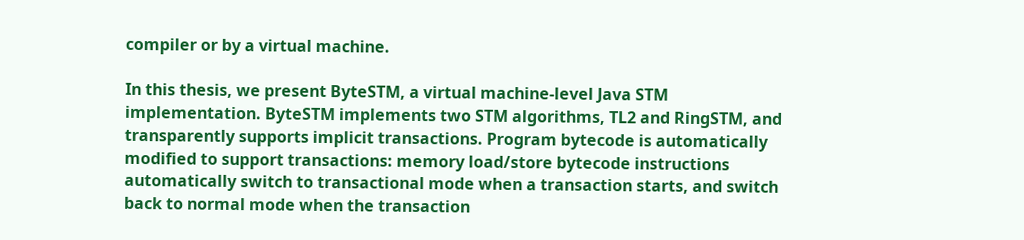compiler or by a virtual machine.

In this thesis, we present ByteSTM, a virtual machine-level Java STM implementation. ByteSTM implements two STM algorithms, TL2 and RingSTM, and transparently supports implicit transactions. Program bytecode is automatically modified to support transactions: memory load/store bytecode instructions automatically switch to transactional mode when a transaction starts, and switch back to normal mode when the transaction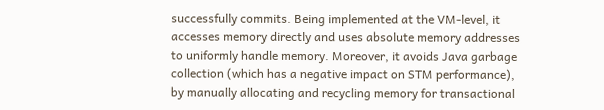successfully commits. Being implemented at the VM-level, it accesses memory directly and uses absolute memory addresses to uniformly handle memory. Moreover, it avoids Java garbage collection (which has a negative impact on STM performance), by manually allocating and recycling memory for transactional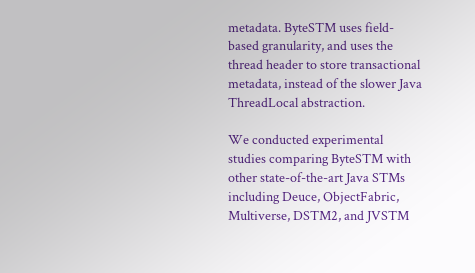metadata. ByteSTM uses field-based granularity, and uses the thread header to store transactional metadata, instead of the slower Java ThreadLocal abstraction.

We conducted experimental studies comparing ByteSTM with other state-of-the-art Java STMs including Deuce, ObjectFabric, Multiverse, DSTM2, and JVSTM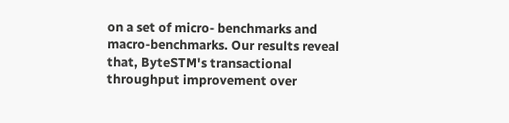on a set of micro- benchmarks and macro-benchmarks. Our results reveal that, ByteSTM's transactional throughput improvement over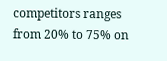competitors ranges from 20% to 75% on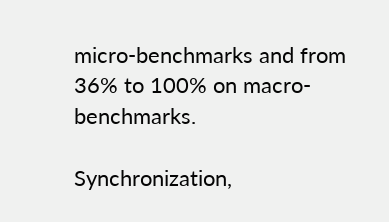micro-benchmarks and from 36% to 100% on macro-benchmarks.

Synchronization,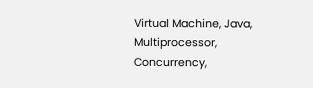Virtual Machine, Java, Multiprocessor, Concurrency,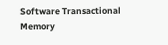Software Transactional Memory